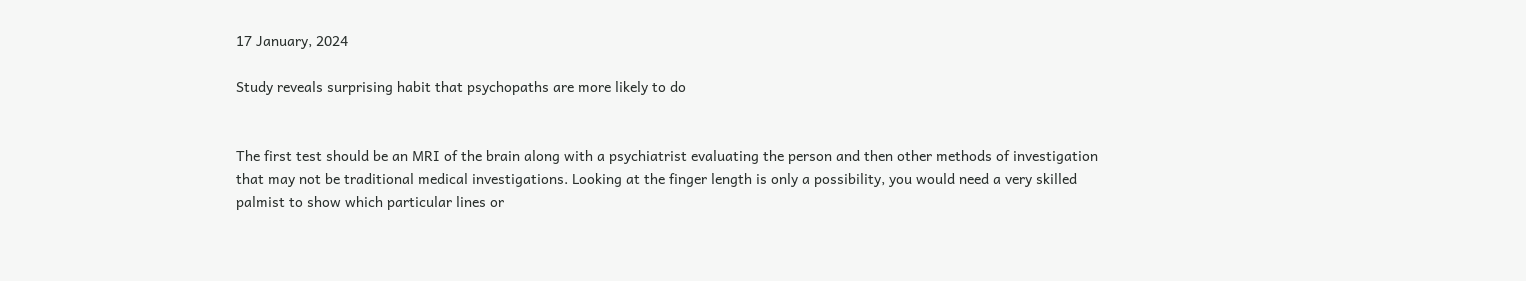17 January, 2024

Study reveals surprising habit that psychopaths are more likely to do


The first test should be an MRI of the brain along with a psychiatrist evaluating the person and then other methods of investigation that may not be traditional medical investigations. Looking at the finger length is only a possibility, you would need a very skilled palmist to show which particular lines or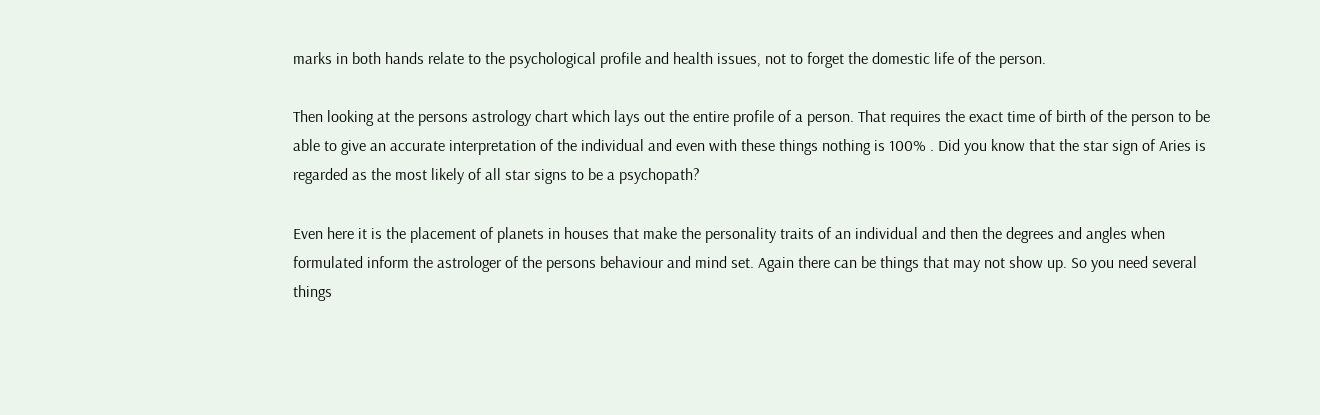marks in both hands relate to the psychological profile and health issues, not to forget the domestic life of the person.

Then looking at the persons astrology chart which lays out the entire profile of a person. That requires the exact time of birth of the person to be able to give an accurate interpretation of the individual and even with these things nothing is 100% . Did you know that the star sign of Aries is regarded as the most likely of all star signs to be a psychopath?

Even here it is the placement of planets in houses that make the personality traits of an individual and then the degrees and angles when formulated inform the astrologer of the persons behaviour and mind set. Again there can be things that may not show up. So you need several things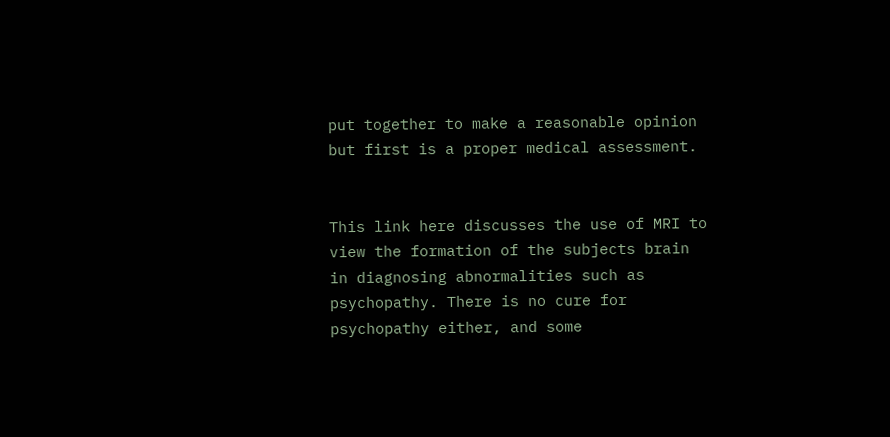put together to make a reasonable opinion but first is a proper medical assessment.


This link here discusses the use of MRI to view the formation of the subjects brain in diagnosing abnormalities such as psychopathy. There is no cure for psychopathy either, and some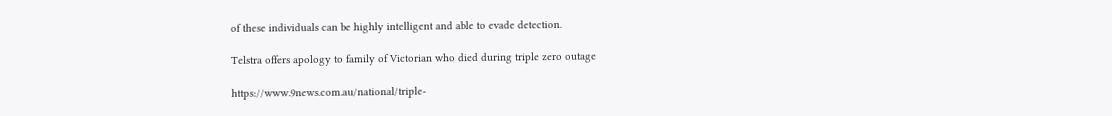of these individuals can be highly intelligent and able to evade detection.

Telstra offers apology to family of Victorian who died during triple zero outage

https://www.9news.com.au/national/triple-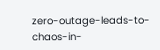zero-outage-leads-to-chaos-in-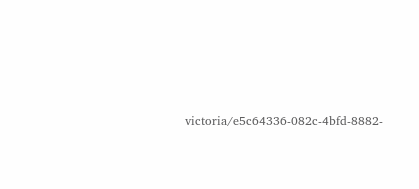victoria/e5c64336-082c-4bfd-8882-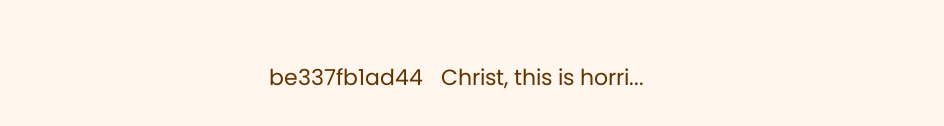be337fb1ad44   Christ, this is horri...